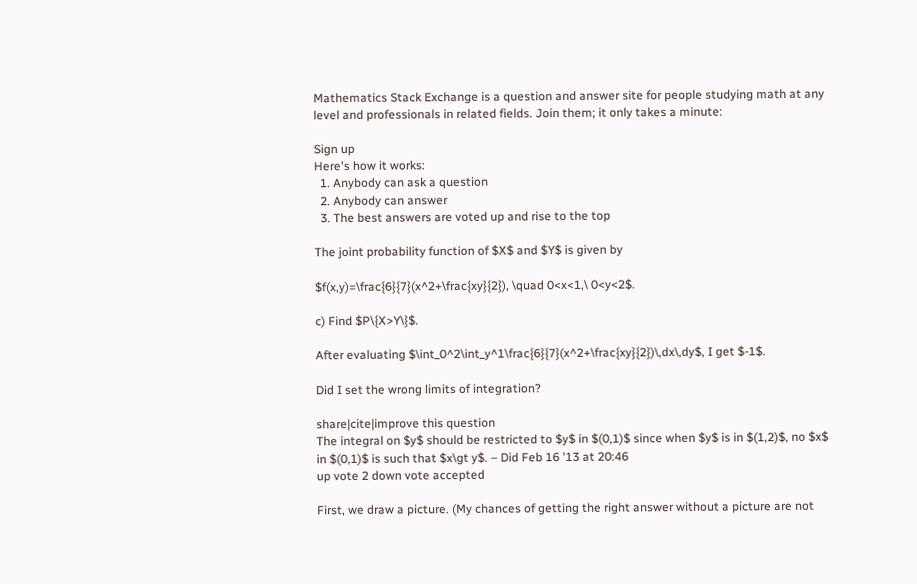Mathematics Stack Exchange is a question and answer site for people studying math at any level and professionals in related fields. Join them; it only takes a minute:

Sign up
Here's how it works:
  1. Anybody can ask a question
  2. Anybody can answer
  3. The best answers are voted up and rise to the top

The joint probability function of $X$ and $Y$ is given by

$f(x,y)=\frac{6}{7}(x^2+\frac{xy}{2}), \quad 0<x<1,\ 0<y<2$.

c) Find $P\{X>Y\}$.

After evaluating $\int_0^2\int_y^1\frac{6}{7}(x^2+\frac{xy}{2})\,dx\,dy$, I get $-1$.

Did I set the wrong limits of integration?

share|cite|improve this question
The integral on $y$ should be restricted to $y$ in $(0,1)$ since when $y$ is in $(1,2)$, no $x$ in $(0,1)$ is such that $x\gt y$. – Did Feb 16 '13 at 20:46
up vote 2 down vote accepted

First, we draw a picture. (My chances of getting the right answer without a picture are not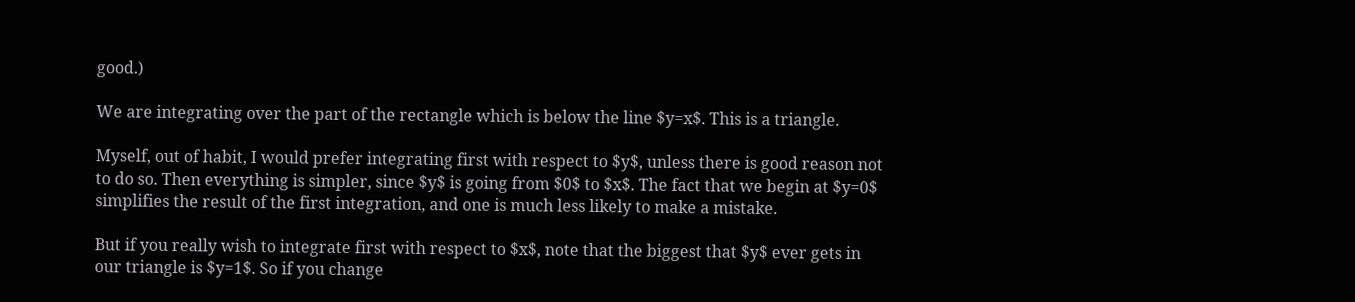good.)

We are integrating over the part of the rectangle which is below the line $y=x$. This is a triangle.

Myself, out of habit, I would prefer integrating first with respect to $y$, unless there is good reason not to do so. Then everything is simpler, since $y$ is going from $0$ to $x$. The fact that we begin at $y=0$ simplifies the result of the first integration, and one is much less likely to make a mistake.

But if you really wish to integrate first with respect to $x$, note that the biggest that $y$ ever gets in our triangle is $y=1$. So if you change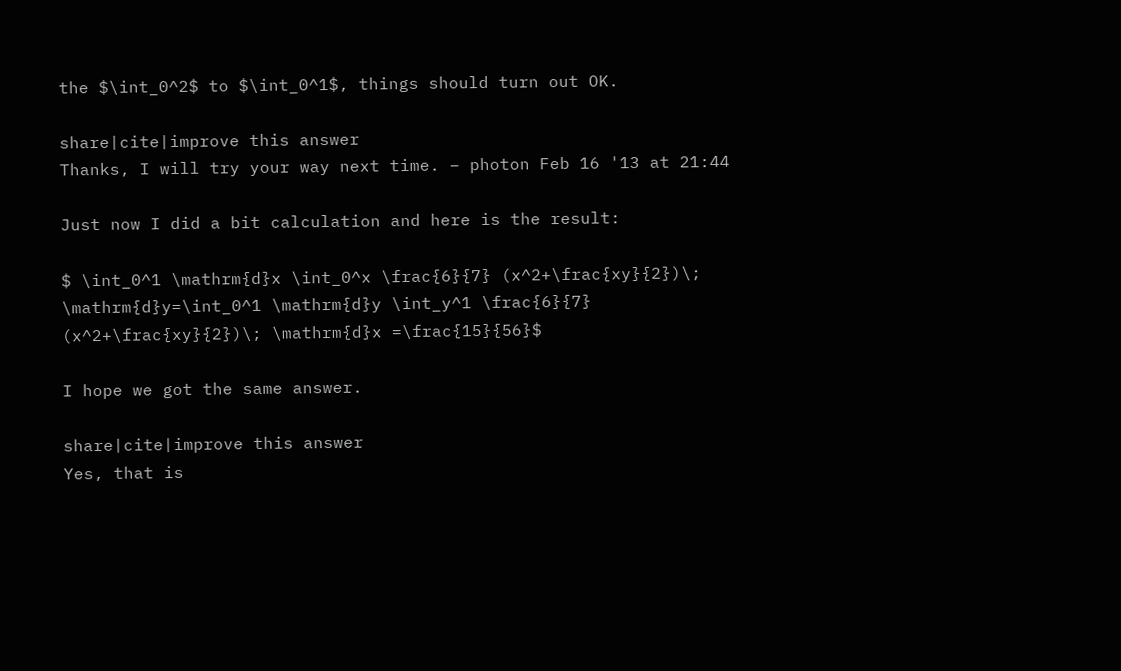the $\int_0^2$ to $\int_0^1$, things should turn out OK.

share|cite|improve this answer
Thanks, I will try your way next time. – photon Feb 16 '13 at 21:44

Just now I did a bit calculation and here is the result:

$ \int_0^1 \mathrm{d}x \int_0^x \frac{6}{7} (x^2+\frac{xy}{2})\; \mathrm{d}y=\int_0^1 \mathrm{d}y \int_y^1 \frac{6}{7} (x^2+\frac{xy}{2})\; \mathrm{d}x =\frac{15}{56}$

I hope we got the same answer.

share|cite|improve this answer
Yes, that is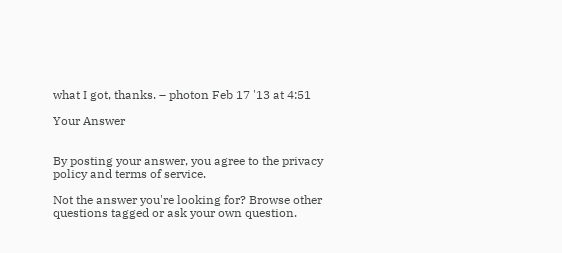what I got, thanks. – photon Feb 17 '13 at 4:51

Your Answer


By posting your answer, you agree to the privacy policy and terms of service.

Not the answer you're looking for? Browse other questions tagged or ask your own question.